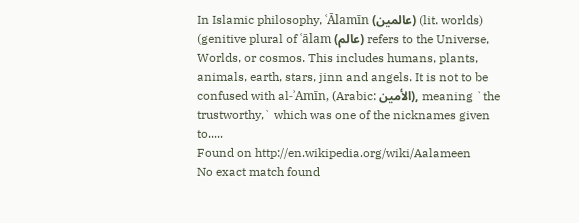In Islamic philosophy, ʿĀlamīn (عالمين) (lit. worlds) (genitive plural of ʿālam (عالم) refers to the Universe, Worlds, or cosmos. This includes humans, plants, animals, earth, stars, jinn and angels. It is not to be confused with al-ʾAmīn, (Arabic: الأمين), meaning `the trustworthy,` which was one of the nicknames given to.....
Found on http://en.wikipedia.org/wiki/Aalameen
No exact match found